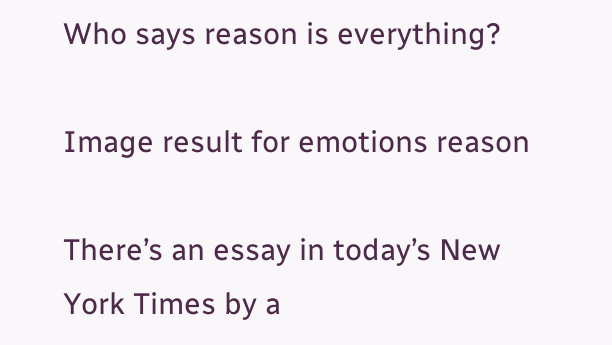Who says reason is everything?

Image result for emotions reason

There’s an essay in today’s New York Times by a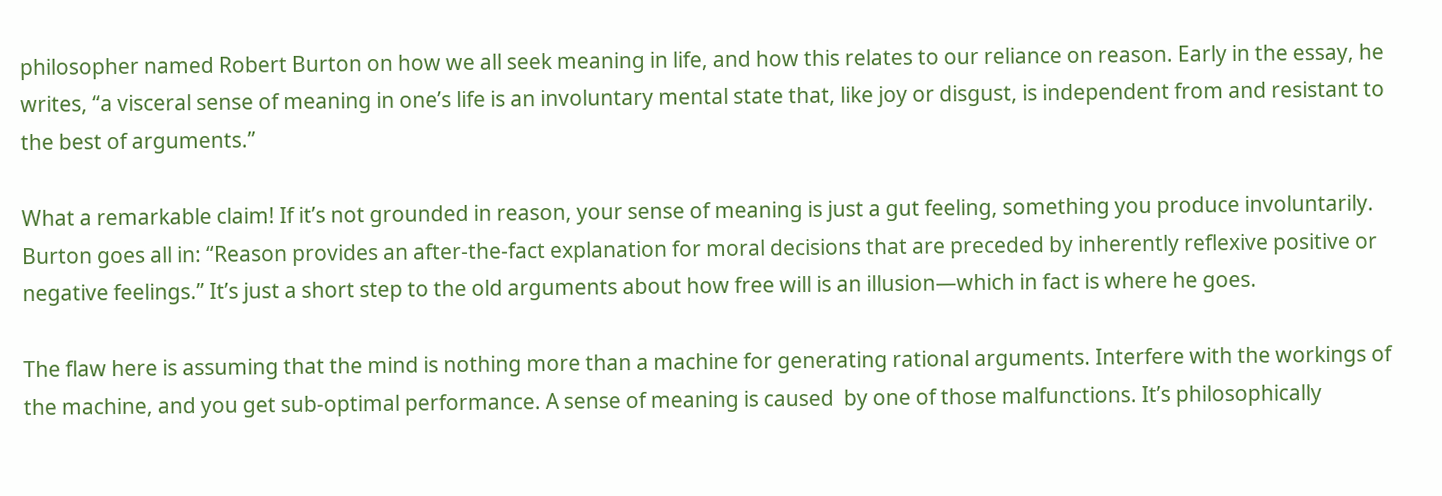philosopher named Robert Burton on how we all seek meaning in life, and how this relates to our reliance on reason. Early in the essay, he writes, “a visceral sense of meaning in one’s life is an involuntary mental state that, like joy or disgust, is independent from and resistant to the best of arguments.”

What a remarkable claim! If it’s not grounded in reason, your sense of meaning is just a gut feeling, something you produce involuntarily. Burton goes all in: “Reason provides an after-the-fact explanation for moral decisions that are preceded by inherently reflexive positive or negative feelings.” It’s just a short step to the old arguments about how free will is an illusion—which in fact is where he goes.

The flaw here is assuming that the mind is nothing more than a machine for generating rational arguments. Interfere with the workings of the machine, and you get sub-optimal performance. A sense of meaning is caused  by one of those malfunctions. It’s philosophically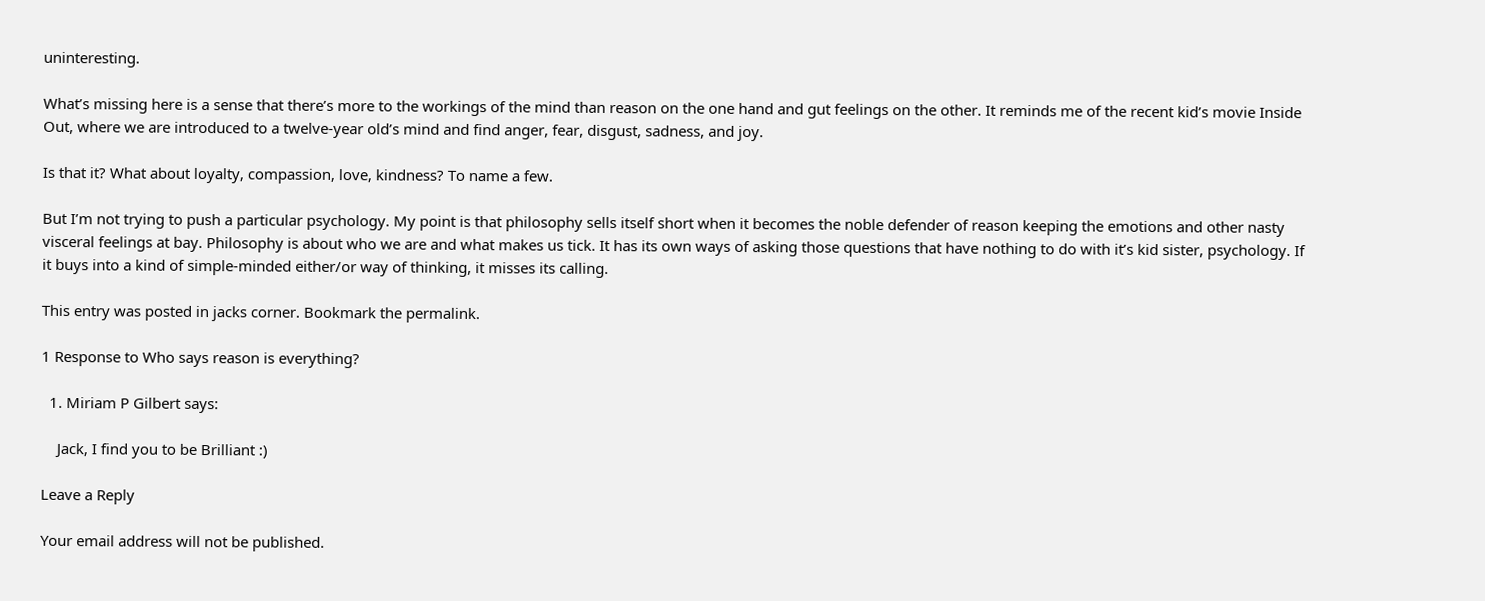uninteresting.

What’s missing here is a sense that there’s more to the workings of the mind than reason on the one hand and gut feelings on the other. It reminds me of the recent kid’s movie Inside Out, where we are introduced to a twelve-year old’s mind and find anger, fear, disgust, sadness, and joy.

Is that it? What about loyalty, compassion, love, kindness? To name a few.

But I’m not trying to push a particular psychology. My point is that philosophy sells itself short when it becomes the noble defender of reason keeping the emotions and other nasty visceral feelings at bay. Philosophy is about who we are and what makes us tick. It has its own ways of asking those questions that have nothing to do with it’s kid sister, psychology. If it buys into a kind of simple-minded either/or way of thinking, it misses its calling.

This entry was posted in jacks corner. Bookmark the permalink.

1 Response to Who says reason is everything?

  1. Miriam P Gilbert says:

    Jack, I find you to be Brilliant :)

Leave a Reply

Your email address will not be published.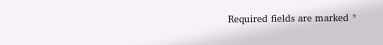Required fields are marked *